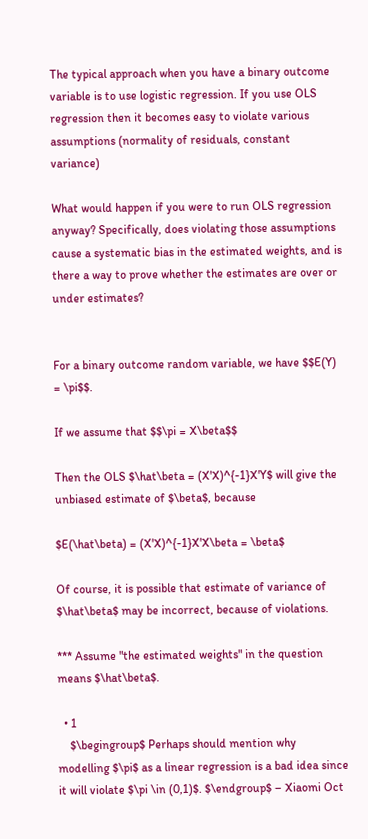The typical approach when you have a binary outcome variable is to use logistic regression. If you use OLS regression then it becomes easy to violate various assumptions (normality of residuals, constant variance)

What would happen if you were to run OLS regression anyway? Specifically, does violating those assumptions cause a systematic bias in the estimated weights, and is there a way to prove whether the estimates are over or under estimates?


For a binary outcome random variable, we have $$E(Y) = \pi$$.

If we assume that $$\pi = X\beta$$

Then the OLS $\hat\beta = (X'X)^{-1}X'Y$ will give the unbiased estimate of $\beta$, because

$E(\hat\beta) = (X'X)^{-1}X'X\beta = \beta$

Of course, it is possible that estimate of variance of $\hat\beta$ may be incorrect, because of violations.

*** Assume "the estimated weights" in the question means $\hat\beta$.

  • 1
    $\begingroup$ Perhaps should mention why modelling $\pi$ as a linear regression is a bad idea since it will violate $\pi \in (0,1)$. $\endgroup$ – Xiaomi Oct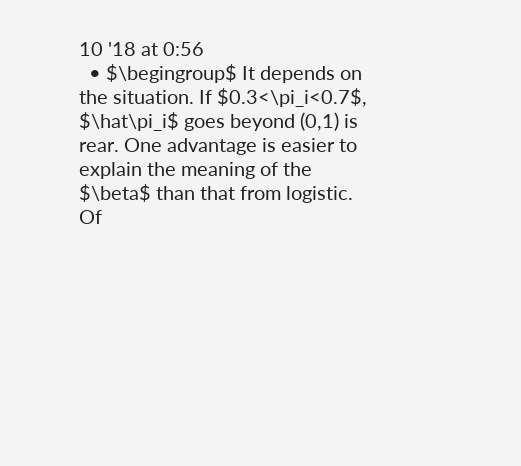10 '18 at 0:56
  • $\begingroup$ It depends on the situation. If $0.3<\pi_i<0.7$, $\hat\pi_i$ goes beyond (0,1) is rear. One advantage is easier to explain the meaning of the $\beta$ than that from logistic. Of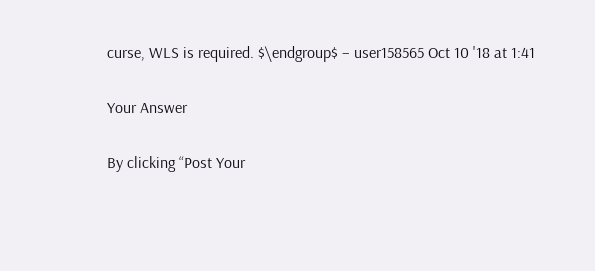curse, WLS is required. $\endgroup$ – user158565 Oct 10 '18 at 1:41

Your Answer

By clicking “Post Your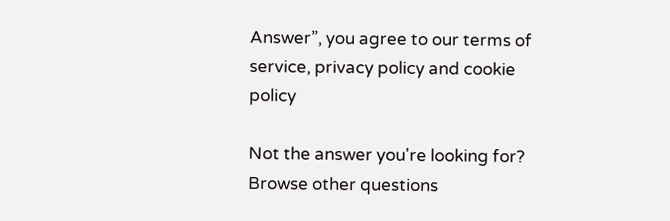Answer”, you agree to our terms of service, privacy policy and cookie policy

Not the answer you're looking for? Browse other questions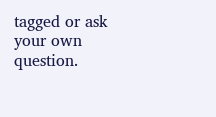tagged or ask your own question.